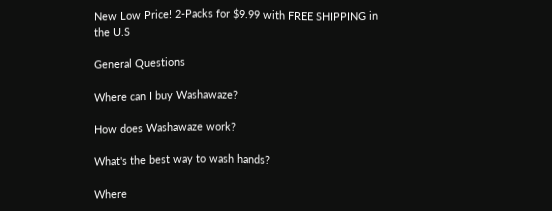New Low Price! 2-Packs for $9.99 with FREE SHIPPING in the U.S

General Questions

Where can I buy Washawaze?

How does Washawaze work?

What's the best way to wash hands?

Where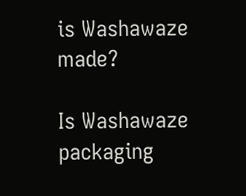is Washawaze made?

Is Washawaze packaging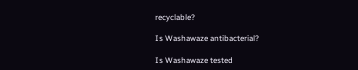recyclable?

Is Washawaze antibacterial?

Is Washawaze tested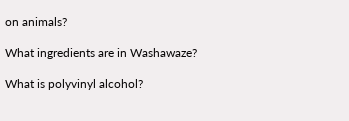on animals?

What ingredients are in Washawaze?

What is polyvinyl alcohol?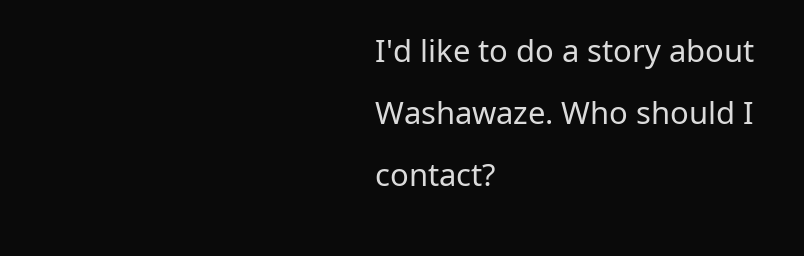I'd like to do a story about Washawaze. Who should I contact?